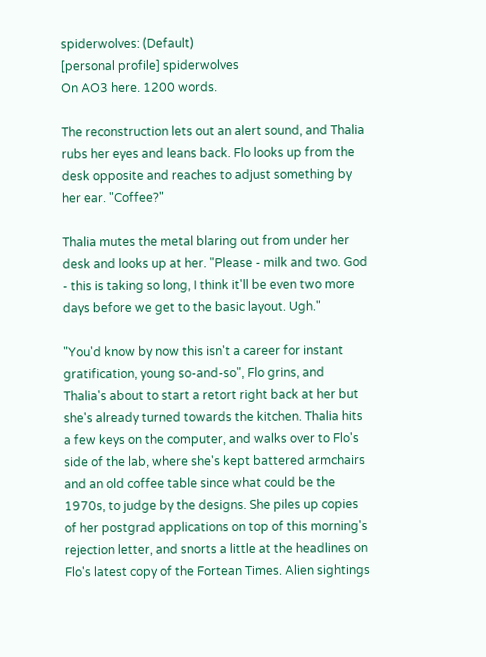spiderwolves: (Default)
[personal profile] spiderwolves
On AO3 here. 1200 words.

The reconstruction lets out an alert sound, and Thalia rubs her eyes and leans back. Flo looks up from the desk opposite and reaches to adjust something by her ear. "Coffee?"

Thalia mutes the metal blaring out from under her desk and looks up at her. "Please - milk and two. God - this is taking so long, I think it'll be even two more days before we get to the basic layout. Ugh."

"You'd know by now this isn't a career for instant gratification, young so-and-so", Flo grins, and Thalia's about to start a retort right back at her but she's already turned towards the kitchen. Thalia hits a few keys on the computer, and walks over to Flo's side of the lab, where she's kept battered armchairs and an old coffee table since what could be the 1970s, to judge by the designs. She piles up copies of her postgrad applications on top of this morning's rejection letter, and snorts a little at the headlines on Flo's latest copy of the Fortean Times. Alien sightings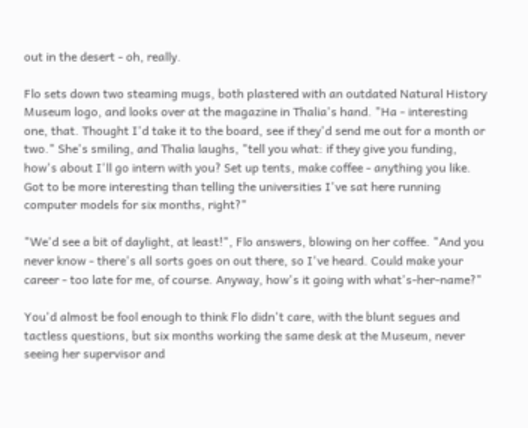out in the desert - oh, really.

Flo sets down two steaming mugs, both plastered with an outdated Natural History Museum logo, and looks over at the magazine in Thalia's hand. "Ha - interesting one, that. Thought I'd take it to the board, see if they'd send me out for a month or two." She's smiling, and Thalia laughs, "tell you what: if they give you funding, how's about I'll go intern with you? Set up tents, make coffee - anything you like. Got to be more interesting than telling the universities I've sat here running computer models for six months, right?"

"We'd see a bit of daylight, at least!", Flo answers, blowing on her coffee. "And you never know - there's all sorts goes on out there, so I've heard. Could make your career - too late for me, of course. Anyway, how's it going with what's-her-name?"

You'd almost be fool enough to think Flo didn't care, with the blunt segues and tactless questions, but six months working the same desk at the Museum, never seeing her supervisor and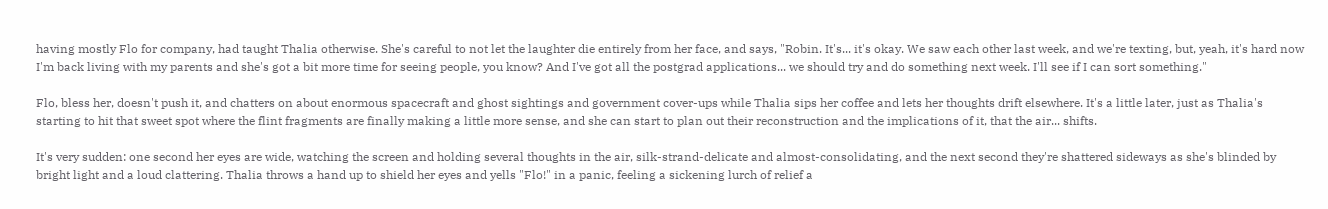having mostly Flo for company, had taught Thalia otherwise. She's careful to not let the laughter die entirely from her face, and says, "Robin. It's... it's okay. We saw each other last week, and we're texting, but, yeah, it's hard now I'm back living with my parents and she's got a bit more time for seeing people, you know? And I've got all the postgrad applications... we should try and do something next week. I'll see if I can sort something."

Flo, bless her, doesn't push it, and chatters on about enormous spacecraft and ghost sightings and government cover-ups while Thalia sips her coffee and lets her thoughts drift elsewhere. It's a little later, just as Thalia's starting to hit that sweet spot where the flint fragments are finally making a little more sense, and she can start to plan out their reconstruction and the implications of it, that the air... shifts.

It's very sudden: one second her eyes are wide, watching the screen and holding several thoughts in the air, silk-strand-delicate and almost-consolidating, and the next second they're shattered sideways as she's blinded by bright light and a loud clattering. Thalia throws a hand up to shield her eyes and yells "Flo!" in a panic, feeling a sickening lurch of relief a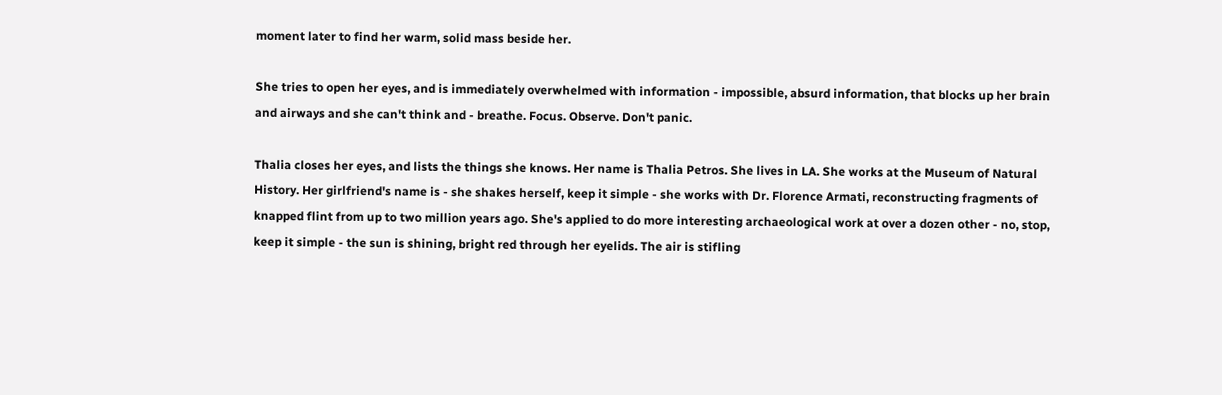moment later to find her warm, solid mass beside her.

She tries to open her eyes, and is immediately overwhelmed with information - impossible, absurd information, that blocks up her brain and airways and she can't think and - breathe. Focus. Observe. Don't panic.

Thalia closes her eyes, and lists the things she knows. Her name is Thalia Petros. She lives in LA. She works at the Museum of Natural History. Her girlfriend's name is - she shakes herself, keep it simple - she works with Dr. Florence Armati, reconstructing fragments of knapped flint from up to two million years ago. She's applied to do more interesting archaeological work at over a dozen other - no, stop, keep it simple - the sun is shining, bright red through her eyelids. The air is stifling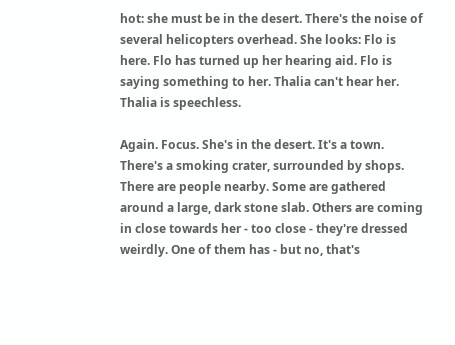hot: she must be in the desert. There's the noise of several helicopters overhead. She looks: Flo is here. Flo has turned up her hearing aid. Flo is saying something to her. Thalia can't hear her. Thalia is speechless.

Again. Focus. She's in the desert. It's a town. There's a smoking crater, surrounded by shops. There are people nearby. Some are gathered around a large, dark stone slab. Others are coming in close towards her - too close - they're dressed weirdly. One of them has - but no, that's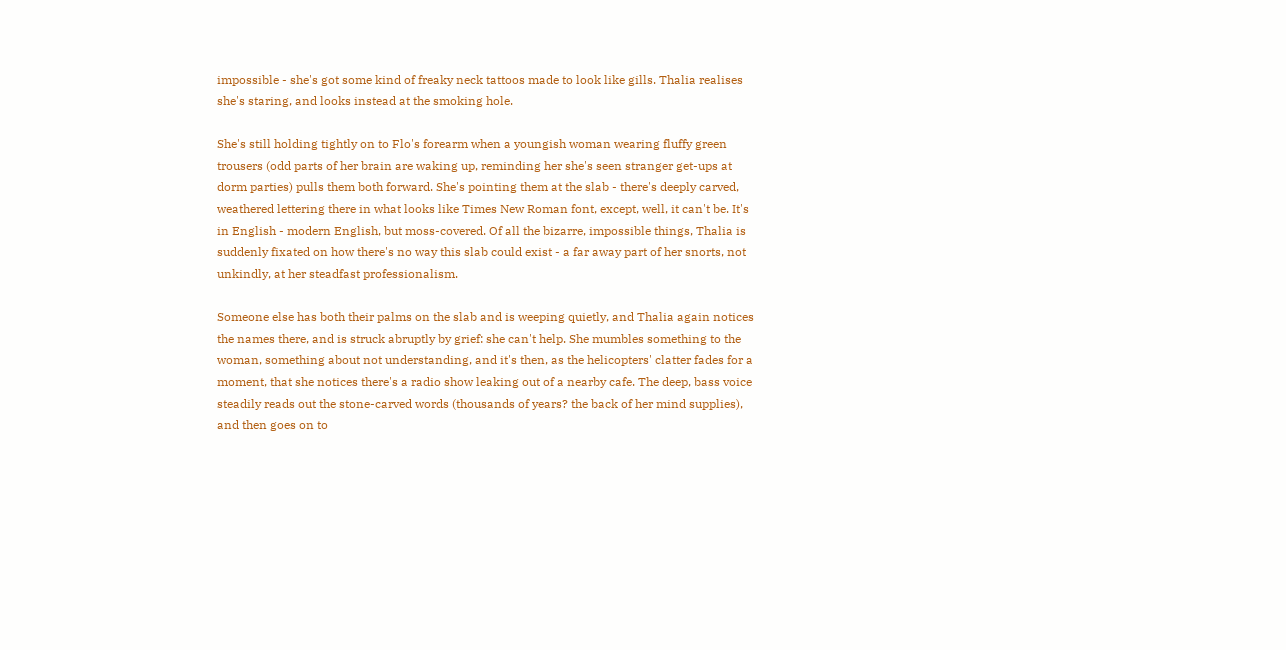impossible - she's got some kind of freaky neck tattoos made to look like gills. Thalia realises she's staring, and looks instead at the smoking hole.

She's still holding tightly on to Flo's forearm when a youngish woman wearing fluffy green trousers (odd parts of her brain are waking up, reminding her she's seen stranger get-ups at dorm parties) pulls them both forward. She's pointing them at the slab - there's deeply carved, weathered lettering there in what looks like Times New Roman font, except, well, it can't be. It's in English - modern English, but moss-covered. Of all the bizarre, impossible things, Thalia is suddenly fixated on how there's no way this slab could exist - a far away part of her snorts, not unkindly, at her steadfast professionalism.

Someone else has both their palms on the slab and is weeping quietly, and Thalia again notices the names there, and is struck abruptly by grief: she can't help. She mumbles something to the woman, something about not understanding, and it's then, as the helicopters' clatter fades for a moment, that she notices there's a radio show leaking out of a nearby cafe. The deep, bass voice steadily reads out the stone-carved words (thousands of years? the back of her mind supplies), and then goes on to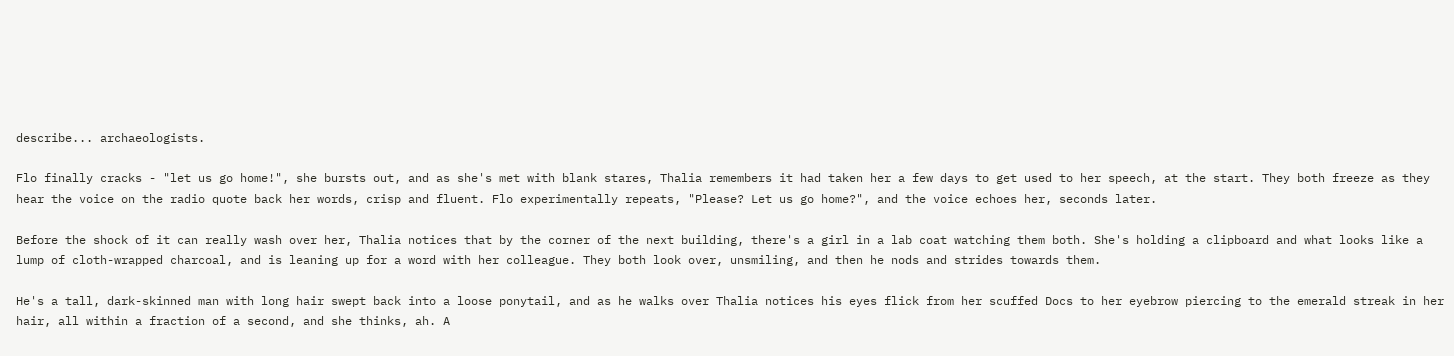describe... archaeologists.

Flo finally cracks - "let us go home!", she bursts out, and as she's met with blank stares, Thalia remembers it had taken her a few days to get used to her speech, at the start. They both freeze as they hear the voice on the radio quote back her words, crisp and fluent. Flo experimentally repeats, "Please? Let us go home?", and the voice echoes her, seconds later.

Before the shock of it can really wash over her, Thalia notices that by the corner of the next building, there's a girl in a lab coat watching them both. She's holding a clipboard and what looks like a lump of cloth-wrapped charcoal, and is leaning up for a word with her colleague. They both look over, unsmiling, and then he nods and strides towards them.

He's a tall, dark-skinned man with long hair swept back into a loose ponytail, and as he walks over Thalia notices his eyes flick from her scuffed Docs to her eyebrow piercing to the emerald streak in her hair, all within a fraction of a second, and she thinks, ah. A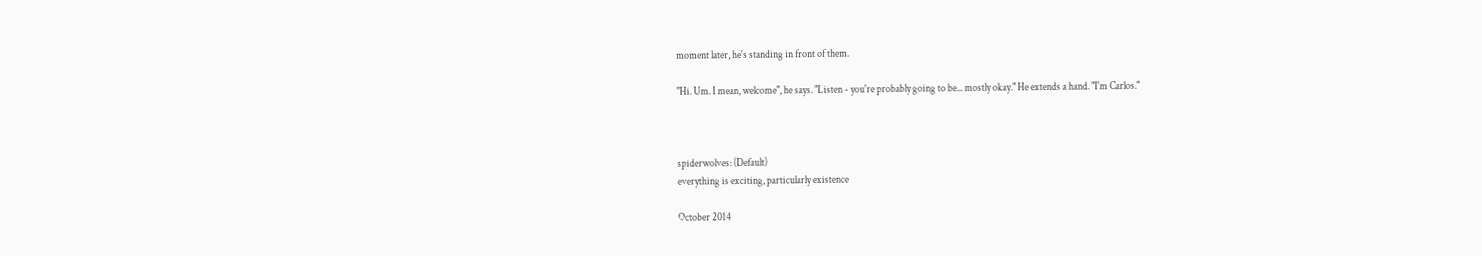moment later, he's standing in front of them.

"Hi. Um. I mean, welcome", he says. "Listen - you're probably going to be... mostly okay." He extends a hand. "I'm Carlos."



spiderwolves: (Default)
everything is exciting, particularly existence

October 2014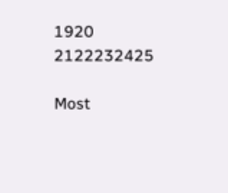1920 2122232425

Most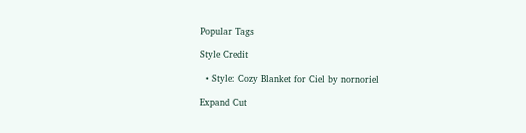Popular Tags

Style Credit

  • Style: Cozy Blanket for Ciel by nornoriel

Expand Cut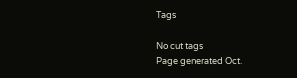Tags

No cut tags
Page generated Oct.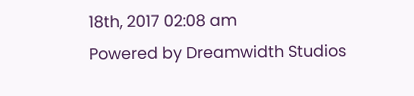18th, 2017 02:08 am
Powered by Dreamwidth Studios